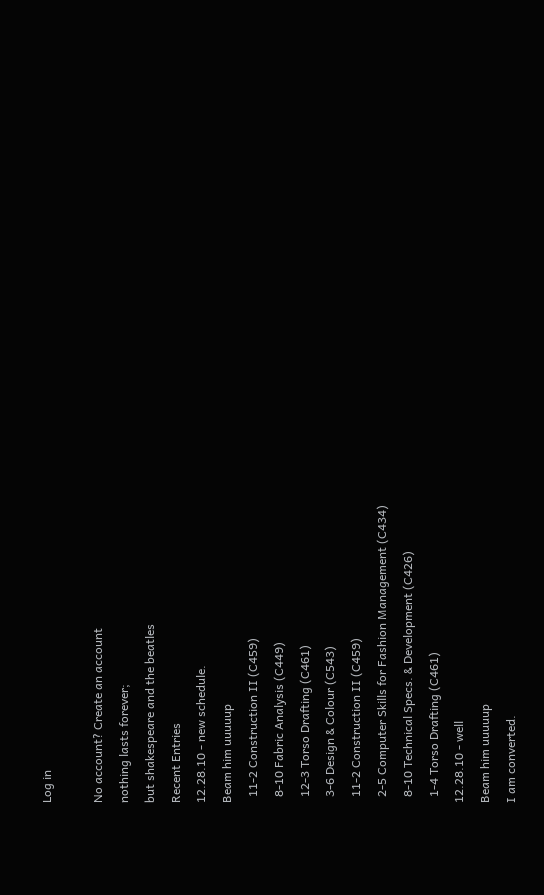Log in

No account? Create an account
nothing lasts forever;
but shakespeare and the beatles
Recent Entries
12.28.10 - new schedule.
Beam him uuuuup
  11-2 Construction II (C459)
  8-10 Fabric Analysis (C449)
  12-3 Torso Drafting (C461)
  3-6 Design & Colour (C543)
  11-2 Construction II (C459)
  2-5 Computer Skills for Fashion Management (C434)
  8-10 Technical Specs. & Development (C426)
  1-4 Torso Drafting (C461)
12.28.10 - well
Beam him uuuuup
I am converted.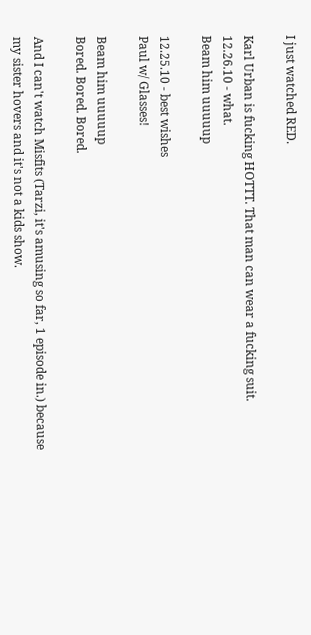I just watched RED.

Karl Urban is fucking HOTTT. That man can wear a fucking suit.
12.26.10 - what.
Beam him uuuuup

12.25.10 - best wishes
Paul w/ Glasses!

Beam him uuuuup
Bored. Bored. Bored.

And I can't watch Misfits (Tarzi, it's amusing so far, 1 episode in.) because my sister hovers and it's not a kids show.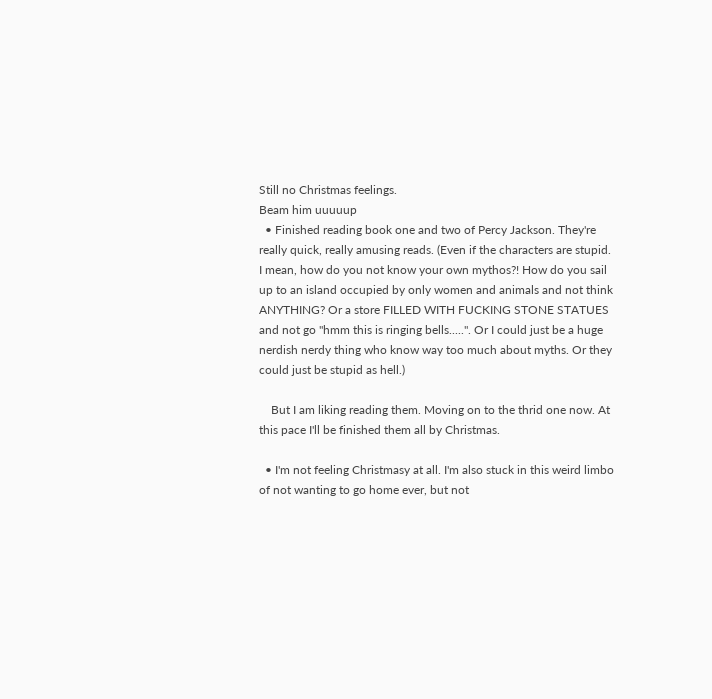Still no Christmas feelings.
Beam him uuuuup
  • Finished reading book one and two of Percy Jackson. They're really quick, really amusing reads. (Even if the characters are stupid. I mean, how do you not know your own mythos?! How do you sail up to an island occupied by only women and animals and not think ANYTHING? Or a store FILLED WITH FUCKING STONE STATUES and not go "hmm this is ringing bells.....". Or I could just be a huge nerdish nerdy thing who know way too much about myths. Or they could just be stupid as hell.)

    But I am liking reading them. Moving on to the thrid one now. At this pace I'll be finished them all by Christmas.

  • I'm not feeling Christmasy at all. I'm also stuck in this weird limbo of not wanting to go home ever, but not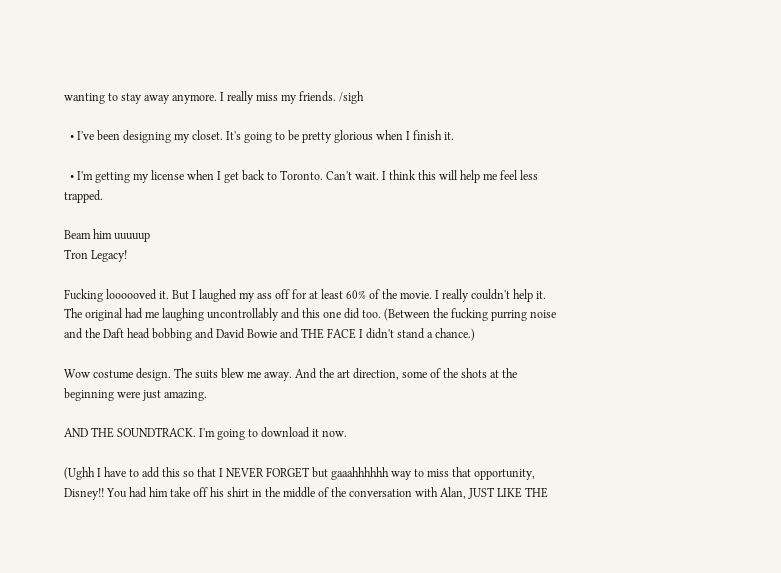wanting to stay away anymore. I really miss my friends. /sigh

  • I've been designing my closet. It's going to be pretty glorious when I finish it.

  • I'm getting my license when I get back to Toronto. Can't wait. I think this will help me feel less trapped.

Beam him uuuuup
Tron Legacy!

Fucking loooooved it. But I laughed my ass off for at least 60% of the movie. I really couldn't help it. The original had me laughing uncontrollably and this one did too. (Between the fucking purring noise and the Daft head bobbing and David Bowie and THE FACE I didn't stand a chance.)

Wow costume design. The suits blew me away. And the art direction, some of the shots at the beginning were just amazing.

AND THE SOUNDTRACK. I'm going to download it now.

(Ughh I have to add this so that I NEVER FORGET but gaaahhhhhh way to miss that opportunity, Disney!! You had him take off his shirt in the middle of the conversation with Alan, JUST LIKE THE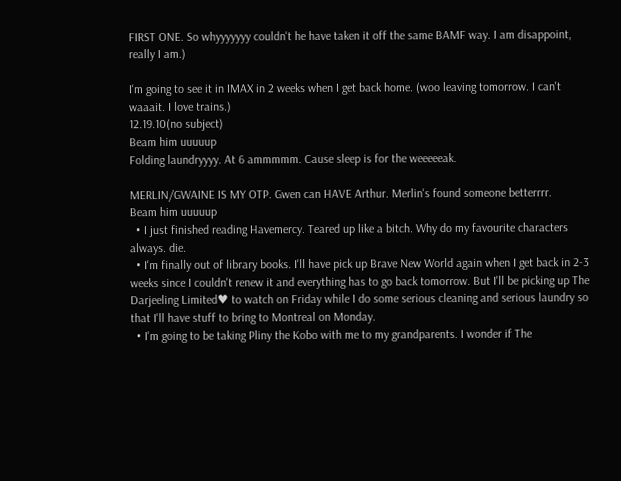FIRST ONE. So whyyyyyyy couldn't he have taken it off the same BAMF way. I am disappoint, really I am.)

I'm going to see it in IMAX in 2 weeks when I get back home. (woo leaving tomorrow. I can't waaait. I love trains.)
12.19.10(no subject)
Beam him uuuuup
Folding laundryyyy. At 6 ammmmm. Cause sleep is for the weeeeeak.

MERLIN/GWAINE IS MY OTP. Gwen can HAVE Arthur. Merlin's found someone betterrrr.
Beam him uuuuup
  • I just finished reading Havemercy. Teared up like a bitch. Why do my favourite characters always. die.
  • I'm finally out of library books. I'll have pick up Brave New World again when I get back in 2-3 weeks since I couldn't renew it and everything has to go back tomorrow. But I'll be picking up The Darjeeling Limited♥ to watch on Friday while I do some serious cleaning and serious laundry so that I'll have stuff to bring to Montreal on Monday.
  • I'm going to be taking Pliny the Kobo with me to my grandparents. I wonder if The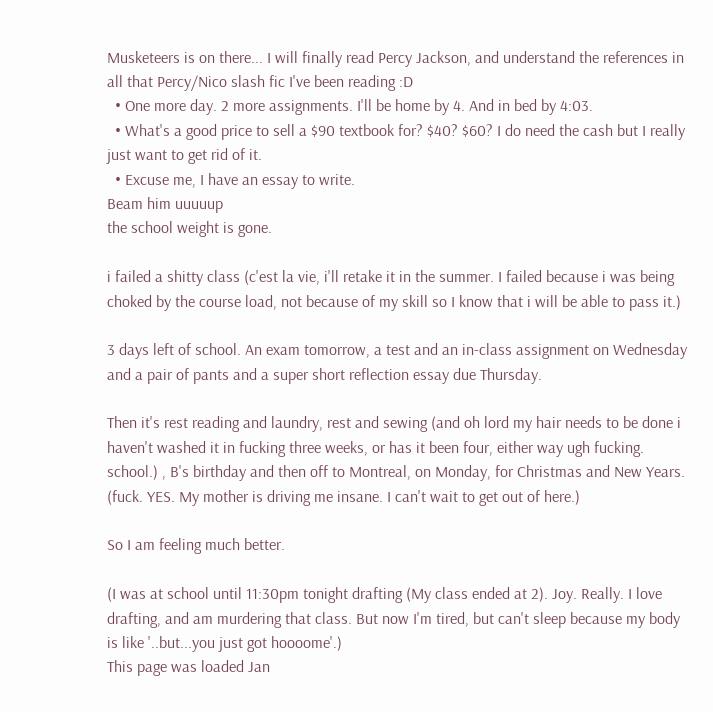Musketeers is on there... I will finally read Percy Jackson, and understand the references in all that Percy/Nico slash fic I've been reading :D
  • One more day. 2 more assignments. I'll be home by 4. And in bed by 4:03.
  • What's a good price to sell a $90 textbook for? $40? $60? I do need the cash but I really just want to get rid of it.
  • Excuse me, I have an essay to write.
Beam him uuuuup
the school weight is gone.

i failed a shitty class (c'est la vie, i'll retake it in the summer. I failed because i was being choked by the course load, not because of my skill so I know that i will be able to pass it.)

3 days left of school. An exam tomorrow, a test and an in-class assignment on Wednesday and a pair of pants and a super short reflection essay due Thursday.

Then it's rest reading and laundry, rest and sewing (and oh lord my hair needs to be done i haven't washed it in fucking three weeks, or has it been four, either way ugh fucking. school.) , B's birthday and then off to Montreal, on Monday, for Christmas and New Years. (fuck. YES. My mother is driving me insane. I can't wait to get out of here.)

So I am feeling much better.

(I was at school until 11:30pm tonight drafting (My class ended at 2). Joy. Really. I love drafting, and am murdering that class. But now I'm tired, but can't sleep because my body is like '..but...you just got hoooome'.)
This page was loaded Jan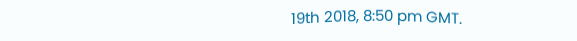19th 2018, 8:50 pm GMT.